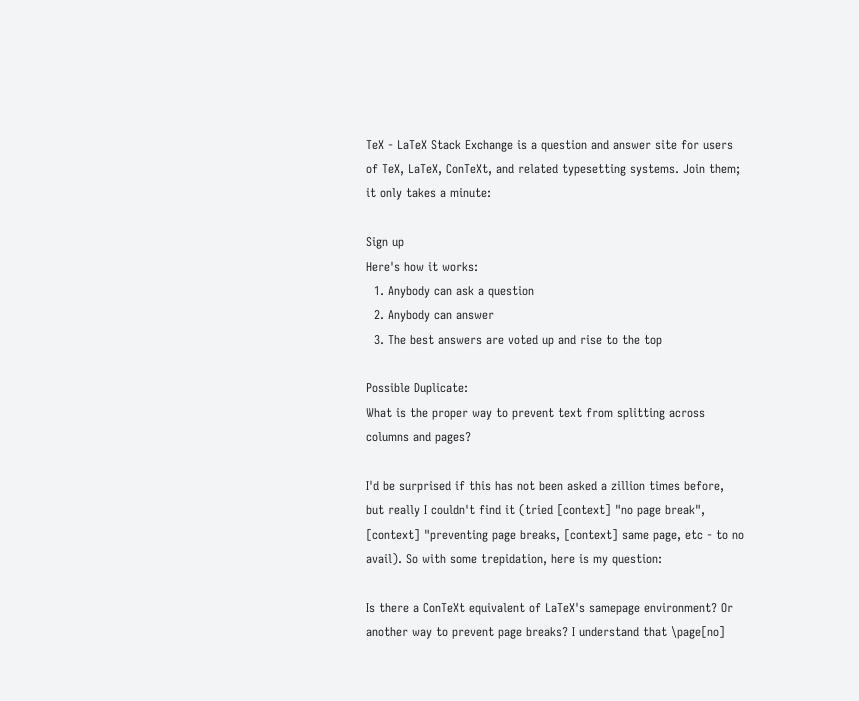TeX - LaTeX Stack Exchange is a question and answer site for users of TeX, LaTeX, ConTeXt, and related typesetting systems. Join them; it only takes a minute:

Sign up
Here's how it works:
  1. Anybody can ask a question
  2. Anybody can answer
  3. The best answers are voted up and rise to the top

Possible Duplicate:
What is the proper way to prevent text from splitting across columns and pages?

I'd be surprised if this has not been asked a zillion times before, but really I couldn't find it (tried [context] "no page break", [context] "preventing page breaks, [context] same page, etc - to no avail). So with some trepidation, here is my question:

Is there a ConTeXt equivalent of LaTeX's samepage environment? Or another way to prevent page breaks? I understand that \page[no]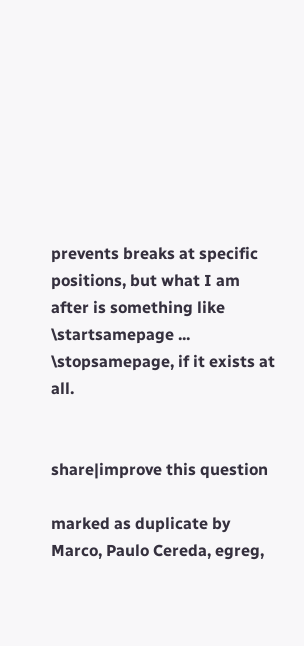prevents breaks at specific positions, but what I am after is something like \startsamepage ... \stopsamepage, if it exists at all.


share|improve this question

marked as duplicate by Marco, Paulo Cereda, egreg,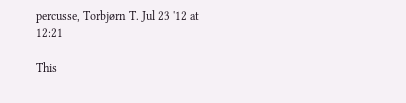percusse, Torbjørn T. Jul 23 '12 at 12:21

This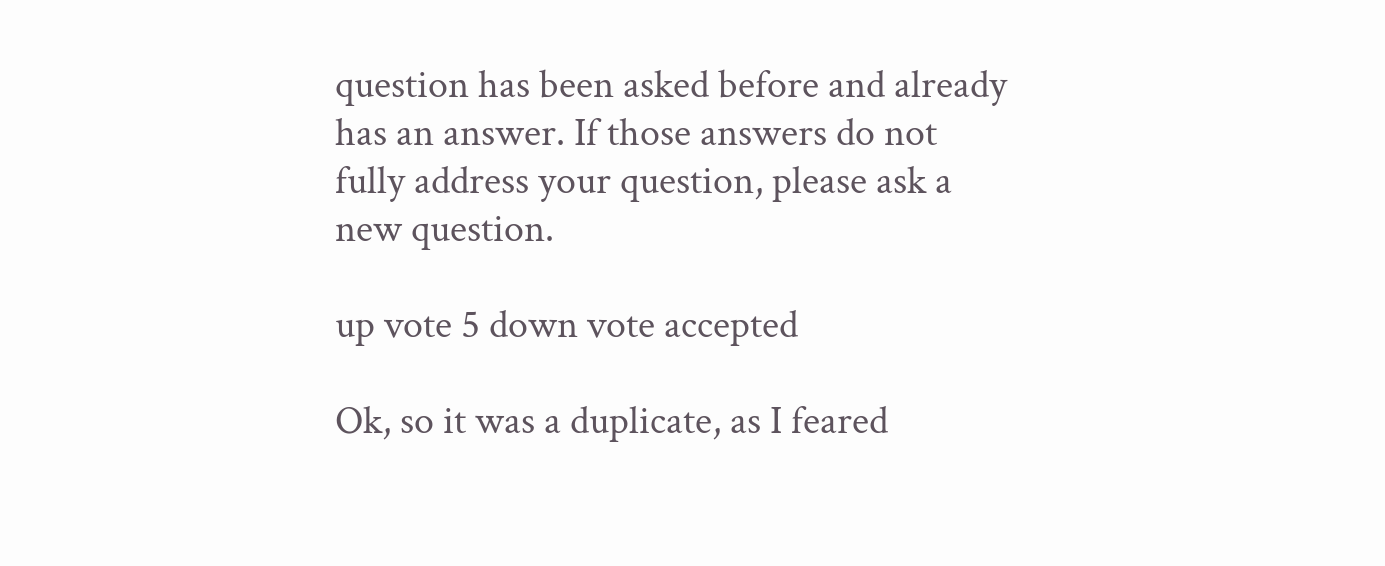question has been asked before and already has an answer. If those answers do not fully address your question, please ask a new question.

up vote 5 down vote accepted

Ok, so it was a duplicate, as I feared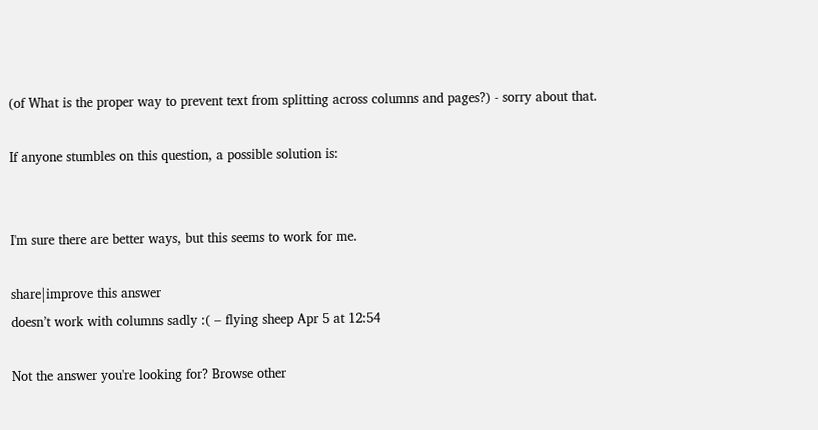(of What is the proper way to prevent text from splitting across columns and pages?) - sorry about that.

If anyone stumbles on this question, a possible solution is:


I'm sure there are better ways, but this seems to work for me.

share|improve this answer
doesn’t work with columns sadly :( – flying sheep Apr 5 at 12:54

Not the answer you're looking for? Browse other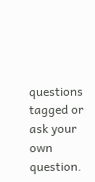questions tagged or ask your own question.